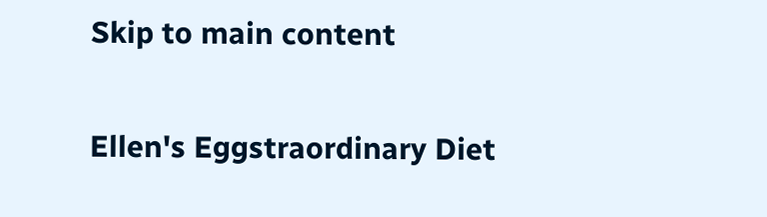Skip to main content

Ellen's Eggstraordinary Diet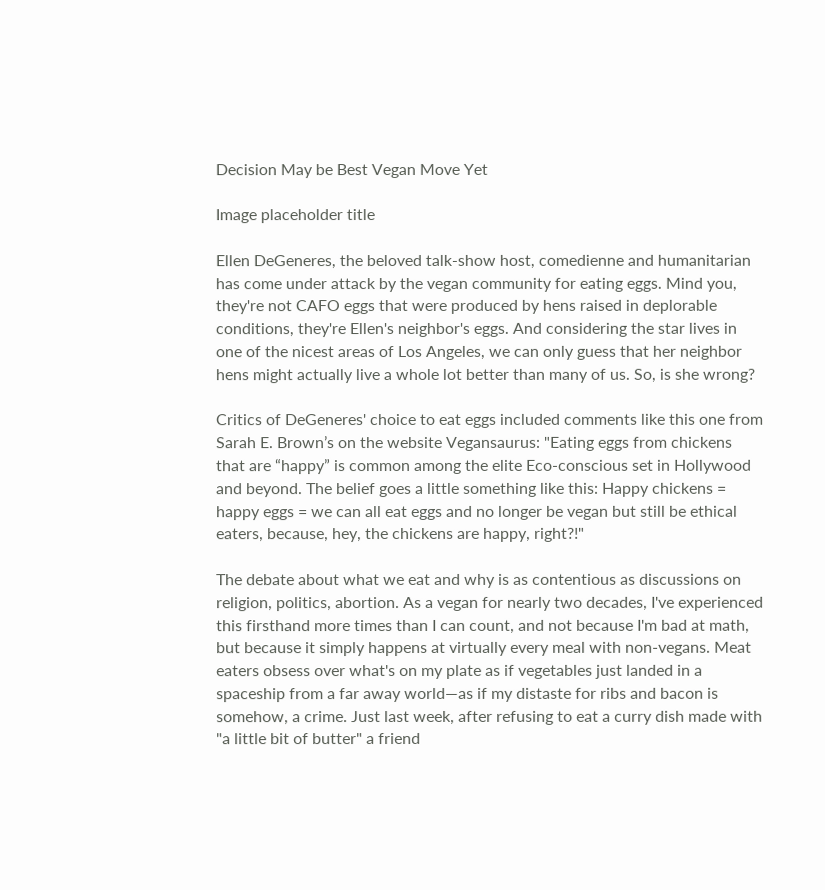Decision May be Best Vegan Move Yet

Image placeholder title

Ellen DeGeneres, the beloved talk-show host, comedienne and humanitarian has come under attack by the vegan community for eating eggs. Mind you, they're not CAFO eggs that were produced by hens raised in deplorable conditions, they're Ellen's neighbor's eggs. And considering the star lives in one of the nicest areas of Los Angeles, we can only guess that her neighbor hens might actually live a whole lot better than many of us. So, is she wrong?

Critics of DeGeneres' choice to eat eggs included comments like this one from Sarah E. Brown’s on the website Vegansaurus: "Eating eggs from chickens that are “happy” is common among the elite Eco-conscious set in Hollywood and beyond. The belief goes a little something like this: Happy chickens = happy eggs = we can all eat eggs and no longer be vegan but still be ethical eaters, because, hey, the chickens are happy, right?!"

The debate about what we eat and why is as contentious as discussions on religion, politics, abortion. As a vegan for nearly two decades, I've experienced this firsthand more times than I can count, and not because I'm bad at math, but because it simply happens at virtually every meal with non-vegans. Meat eaters obsess over what's on my plate as if vegetables just landed in a spaceship from a far away world—as if my distaste for ribs and bacon is somehow, a crime. Just last week, after refusing to eat a curry dish made with "a little bit of butter" a friend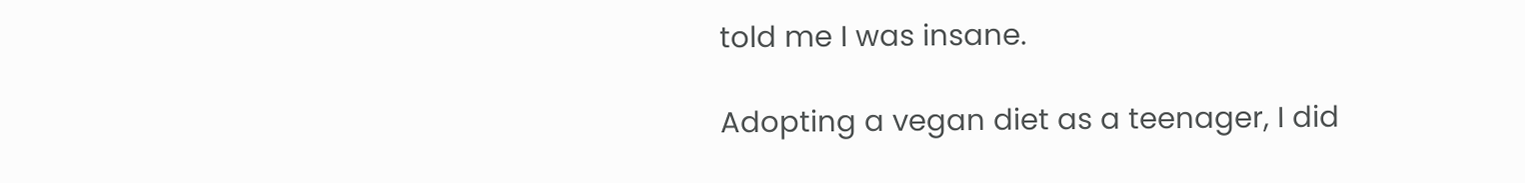told me I was insane.

Adopting a vegan diet as a teenager, I did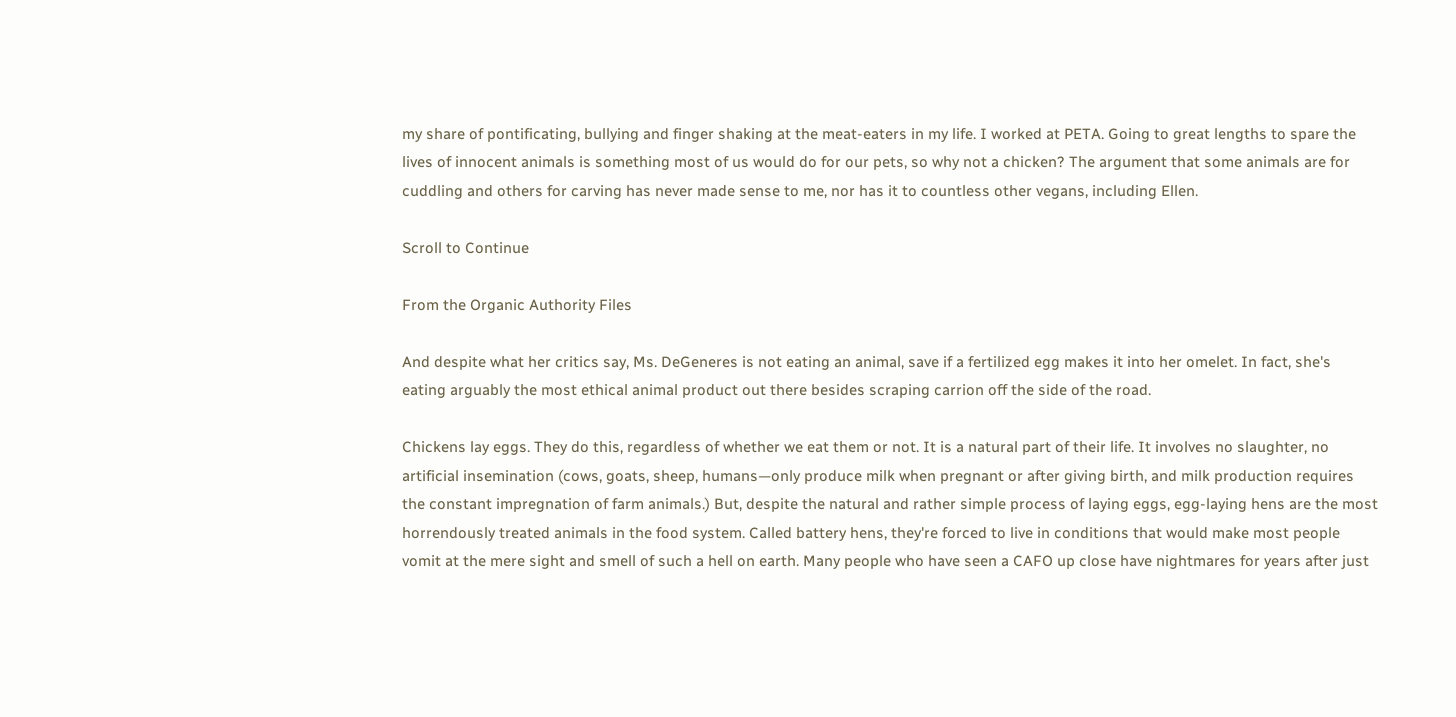my share of pontificating, bullying and finger shaking at the meat-eaters in my life. I worked at PETA. Going to great lengths to spare the lives of innocent animals is something most of us would do for our pets, so why not a chicken? The argument that some animals are for cuddling and others for carving has never made sense to me, nor has it to countless other vegans, including Ellen.

Scroll to Continue

From the Organic Authority Files

And despite what her critics say, Ms. DeGeneres is not eating an animal, save if a fertilized egg makes it into her omelet. In fact, she's eating arguably the most ethical animal product out there besides scraping carrion off the side of the road.

Chickens lay eggs. They do this, regardless of whether we eat them or not. It is a natural part of their life. It involves no slaughter, no artificial insemination (cows, goats, sheep, humans—only produce milk when pregnant or after giving birth, and milk production requires the constant impregnation of farm animals.) But, despite the natural and rather simple process of laying eggs, egg-laying hens are the most horrendously treated animals in the food system. Called battery hens, they're forced to live in conditions that would make most people vomit at the mere sight and smell of such a hell on earth. Many people who have seen a CAFO up close have nightmares for years after just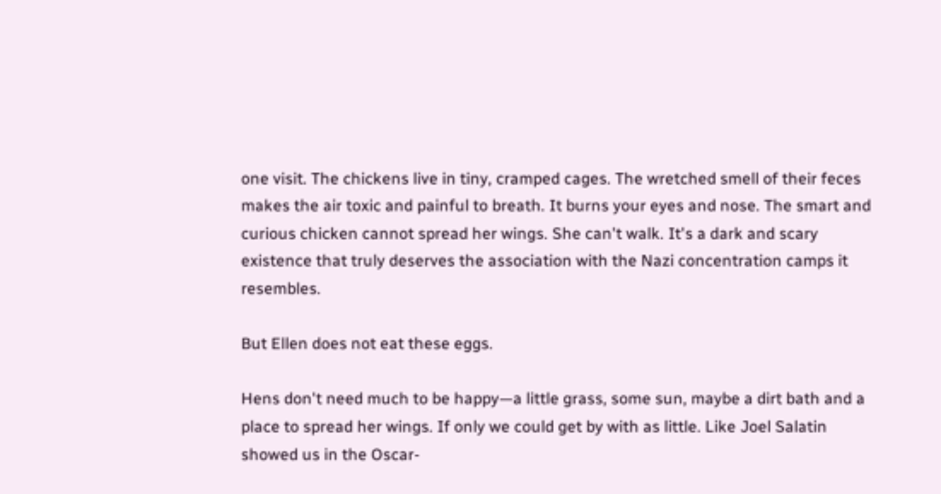one visit. The chickens live in tiny, cramped cages. The wretched smell of their feces makes the air toxic and painful to breath. It burns your eyes and nose. The smart and curious chicken cannot spread her wings. She can't walk. It's a dark and scary existence that truly deserves the association with the Nazi concentration camps it resembles.

But Ellen does not eat these eggs.

Hens don't need much to be happy—a little grass, some sun, maybe a dirt bath and a place to spread her wings. If only we could get by with as little. Like Joel Salatin showed us in the Oscar-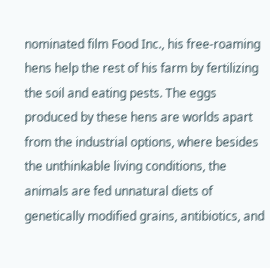nominated film Food Inc., his free-roaming hens help the rest of his farm by fertilizing the soil and eating pests. The eggs produced by these hens are worlds apart from the industrial options, where besides the unthinkable living conditions, the animals are fed unnatural diets of genetically modified grains, antibiotics, and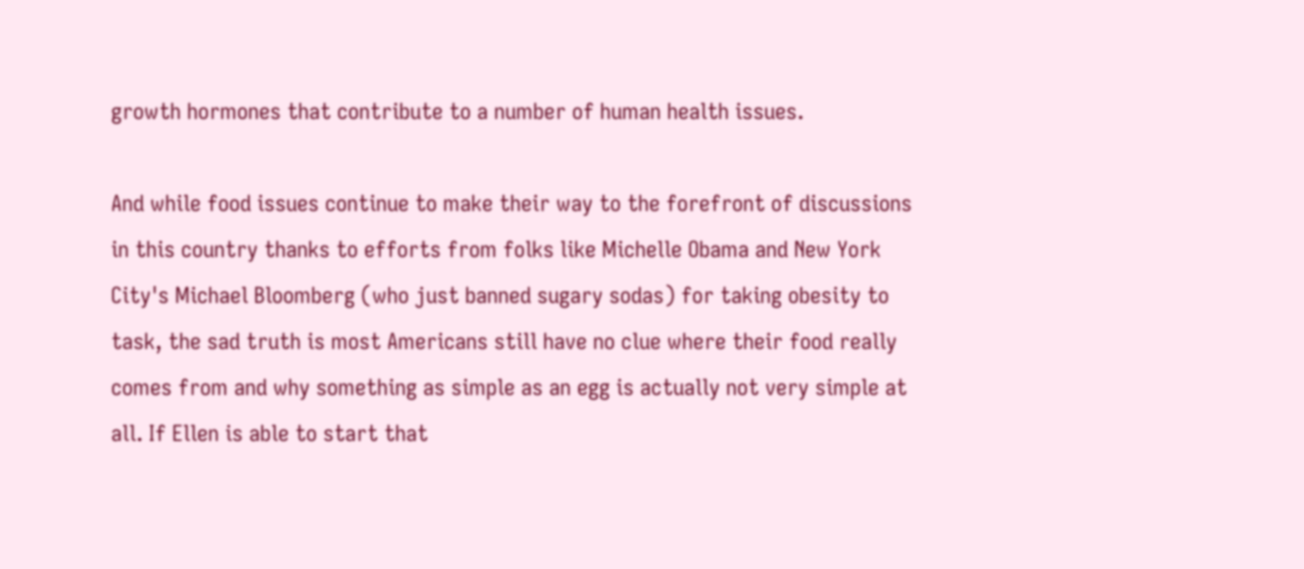growth hormones that contribute to a number of human health issues.

And while food issues continue to make their way to the forefront of discussions in this country thanks to efforts from folks like Michelle Obama and New York City's Michael Bloomberg (who just banned sugary sodas) for taking obesity to task, the sad truth is most Americans still have no clue where their food really comes from and why something as simple as an egg is actually not very simple at all. If Ellen is able to start that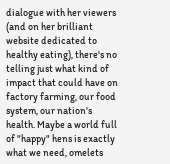dialogue with her viewers (and on her brilliant website dedicated to healthy eating), there's no telling just what kind of impact that could have on factory farming, our food system, our nation's health. Maybe a world full of "happy" hens is exactly what we need, omelets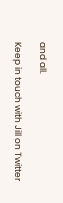and all.

Keep in touch with Jill on Twitter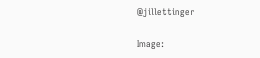@jillettinger

Image: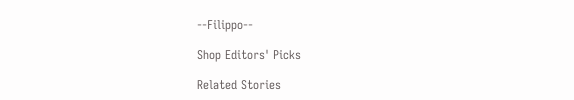--Filippo--

Shop Editors' Picks

Related Stories